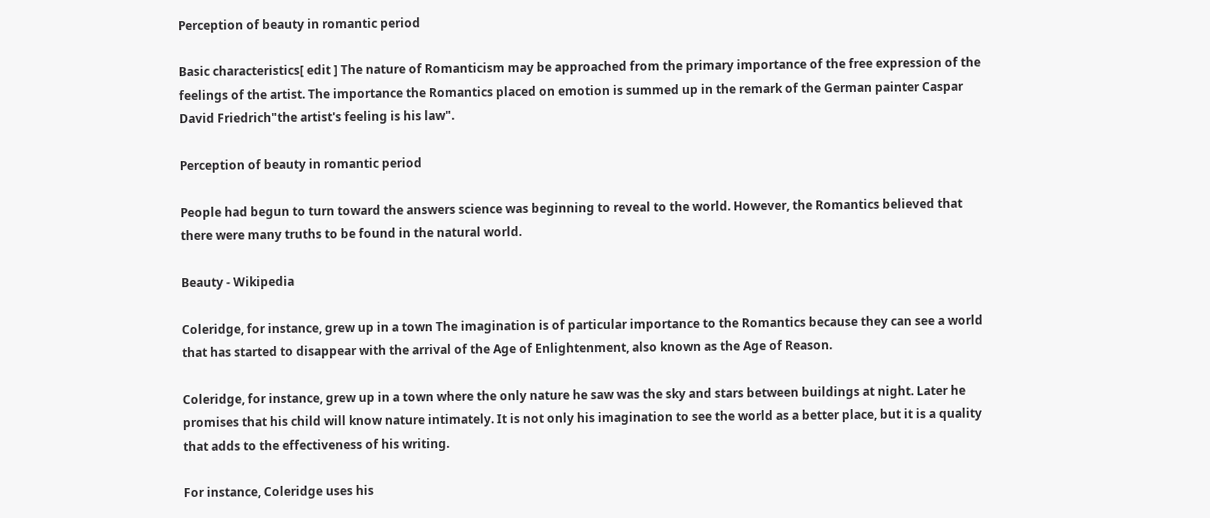Perception of beauty in romantic period

Basic characteristics[ edit ] The nature of Romanticism may be approached from the primary importance of the free expression of the feelings of the artist. The importance the Romantics placed on emotion is summed up in the remark of the German painter Caspar David Friedrich"the artist's feeling is his law".

Perception of beauty in romantic period

People had begun to turn toward the answers science was beginning to reveal to the world. However, the Romantics believed that there were many truths to be found in the natural world.

Beauty - Wikipedia

Coleridge, for instance, grew up in a town The imagination is of particular importance to the Romantics because they can see a world that has started to disappear with the arrival of the Age of Enlightenment, also known as the Age of Reason.

Coleridge, for instance, grew up in a town where the only nature he saw was the sky and stars between buildings at night. Later he promises that his child will know nature intimately. It is not only his imagination to see the world as a better place, but it is a quality that adds to the effectiveness of his writing.

For instance, Coleridge uses his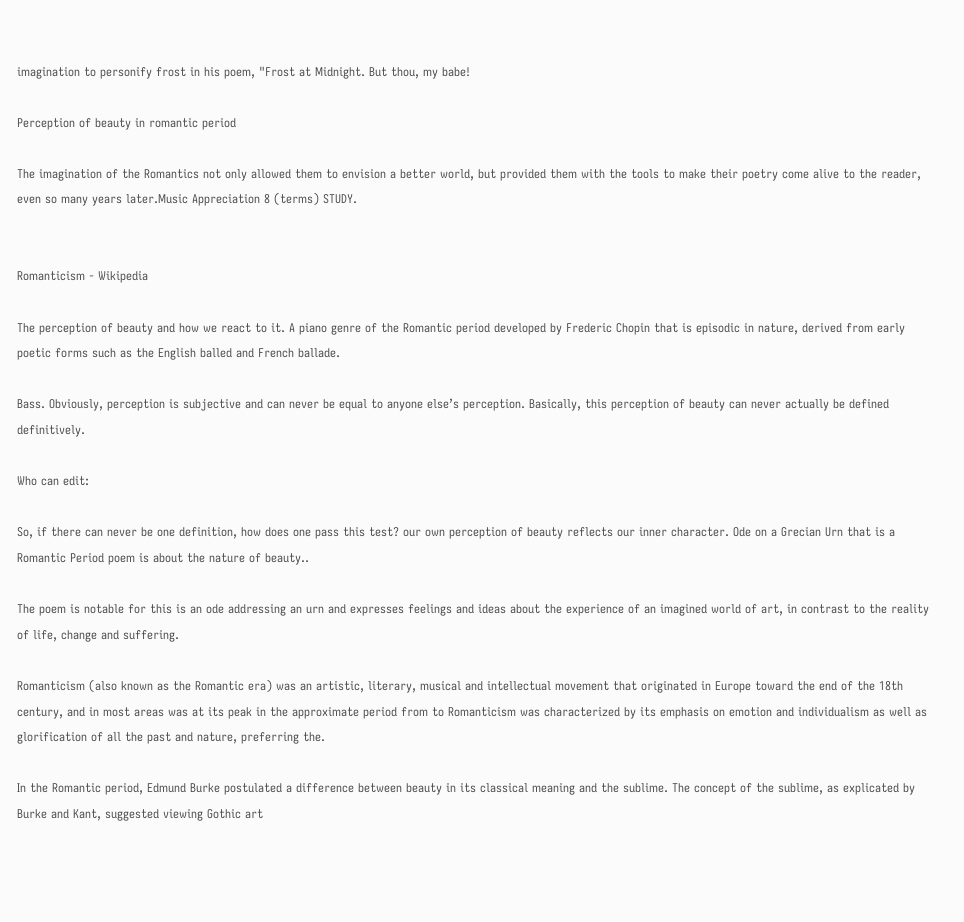imagination to personify frost in his poem, "Frost at Midnight. But thou, my babe!

Perception of beauty in romantic period

The imagination of the Romantics not only allowed them to envision a better world, but provided them with the tools to make their poetry come alive to the reader, even so many years later.Music Appreciation 8 (terms) STUDY.


Romanticism - Wikipedia

The perception of beauty and how we react to it. A piano genre of the Romantic period developed by Frederic Chopin that is episodic in nature, derived from early poetic forms such as the English balled and French ballade.

Bass. Obviously, perception is subjective and can never be equal to anyone else’s perception. Basically, this perception of beauty can never actually be defined definitively.

Who can edit:

So, if there can never be one definition, how does one pass this test? our own perception of beauty reflects our inner character. Ode on a Grecian Urn that is a Romantic Period poem is about the nature of beauty..

The poem is notable for this is an ode addressing an urn and expresses feelings and ideas about the experience of an imagined world of art, in contrast to the reality of life, change and suffering.

Romanticism (also known as the Romantic era) was an artistic, literary, musical and intellectual movement that originated in Europe toward the end of the 18th century, and in most areas was at its peak in the approximate period from to Romanticism was characterized by its emphasis on emotion and individualism as well as glorification of all the past and nature, preferring the.

In the Romantic period, Edmund Burke postulated a difference between beauty in its classical meaning and the sublime. The concept of the sublime, as explicated by Burke and Kant, suggested viewing Gothic art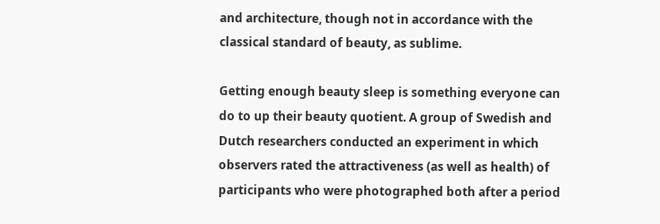and architecture, though not in accordance with the classical standard of beauty, as sublime.

Getting enough beauty sleep is something everyone can do to up their beauty quotient. A group of Swedish and Dutch researchers conducted an experiment in which observers rated the attractiveness (as well as health) of participants who were photographed both after a period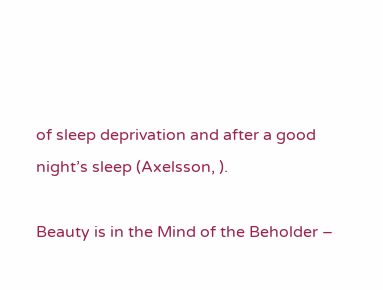of sleep deprivation and after a good night’s sleep (Axelsson, ).

Beauty is in the Mind of the Beholder –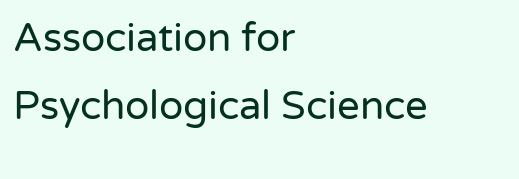Association for Psychological Science